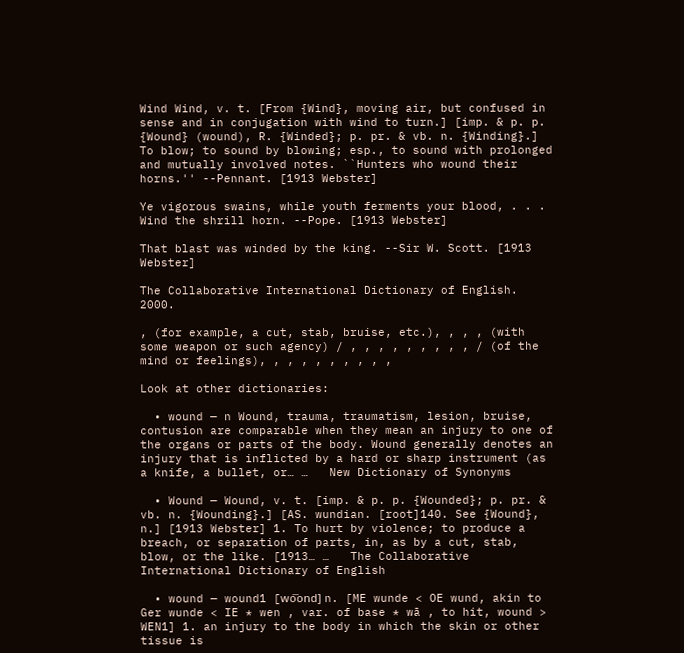Wind Wind, v. t. [From {Wind}, moving air, but confused in sense and in conjugation with wind to turn.] [imp. & p. p. {Wound} (wound), R. {Winded}; p. pr. & vb. n. {Winding}.] To blow; to sound by blowing; esp., to sound with prolonged and mutually involved notes. ``Hunters who wound their horns.'' --Pennant. [1913 Webster]

Ye vigorous swains, while youth ferments your blood, . . . Wind the shrill horn. --Pope. [1913 Webster]

That blast was winded by the king. --Sir W. Scott. [1913 Webster]

The Collaborative International Dictionary of English. 2000.

, (for example, a cut, stab, bruise, etc.), , , , (with some weapon or such agency) / , , , , , , , , , / (of the mind or feelings), , , , , , , , , ,

Look at other dictionaries:

  • wound — n Wound, trauma, traumatism, lesion, bruise, contusion are comparable when they mean an injury to one of the organs or parts of the body. Wound generally denotes an injury that is inflicted by a hard or sharp instrument (as a knife, a bullet, or… …   New Dictionary of Synonyms

  • Wound — Wound, v. t. [imp. & p. p. {Wounded}; p. pr. & vb. n. {Wounding}.] [AS. wundian. [root]140. See {Wound}, n.] [1913 Webster] 1. To hurt by violence; to produce a breach, or separation of parts, in, as by a cut, stab, blow, or the like. [1913… …   The Collaborative International Dictionary of English

  • wound — wound1 [wo͞ond] n. [ME wunde < OE wund, akin to Ger wunde < IE * wen , var. of base * wā , to hit, wound > WEN1] 1. an injury to the body in which the skin or other tissue is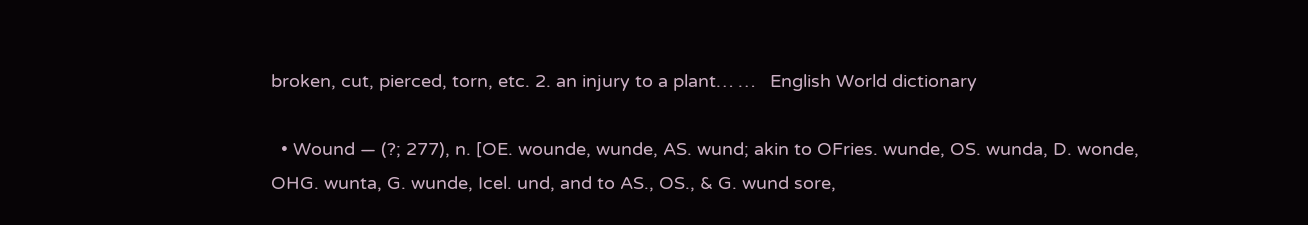broken, cut, pierced, torn, etc. 2. an injury to a plant… …   English World dictionary

  • Wound — (?; 277), n. [OE. wounde, wunde, AS. wund; akin to OFries. wunde, OS. wunda, D. wonde, OHG. wunta, G. wunde, Icel. und, and to AS., OS., & G. wund sore,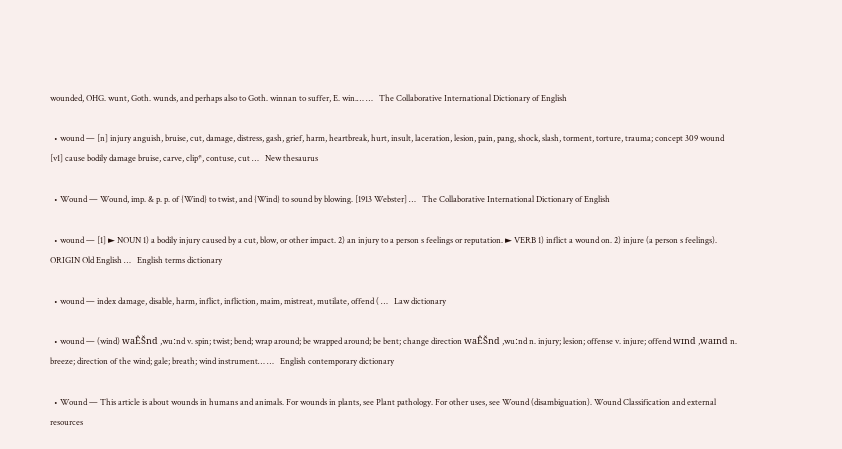wounded, OHG. wunt, Goth. wunds, and perhaps also to Goth. winnan to suffer, E. win.… …   The Collaborative International Dictionary of English

  • wound — [n] injury anguish, bruise, cut, damage, distress, gash, grief, harm, heartbreak, hurt, insult, laceration, lesion, pain, pang, shock, slash, torment, torture, trauma; concept 309 wound [v1] cause bodily damage bruise, carve, clip*, contuse, cut …   New thesaurus

  • Wound — Wound, imp. & p. p. of {Wind} to twist, and {Wind} to sound by blowing. [1913 Webster] …   The Collaborative International Dictionary of English

  • wound — [1] ► NOUN 1) a bodily injury caused by a cut, blow, or other impact. 2) an injury to a person s feelings or reputation. ► VERB 1) inflict a wound on. 2) injure (a person s feelings). ORIGIN Old English …   English terms dictionary

  • wound — index damage, disable, harm, inflict, infliction, maim, mistreat, mutilate, offend ( …   Law dictionary

  • wound — (wind) waÊŠnd ,wuːnd v. spin; twist; bend; wrap around; be wrapped around; be bent; change direction waÊŠnd ,wuːnd n. injury; lesion; offense v. injure; offend wɪnd ,waɪnd n. breeze; direction of the wind; gale; breath; wind instrument… …   English contemporary dictionary

  • Wound — This article is about wounds in humans and animals. For wounds in plants, see Plant pathology. For other uses, see Wound (disambiguation). Wound Classification and external resources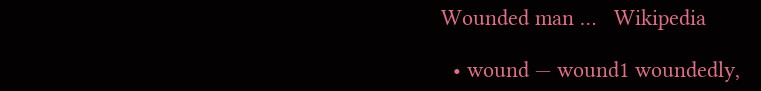Wounded man …   Wikipedia

  • wound — wound1 woundedly,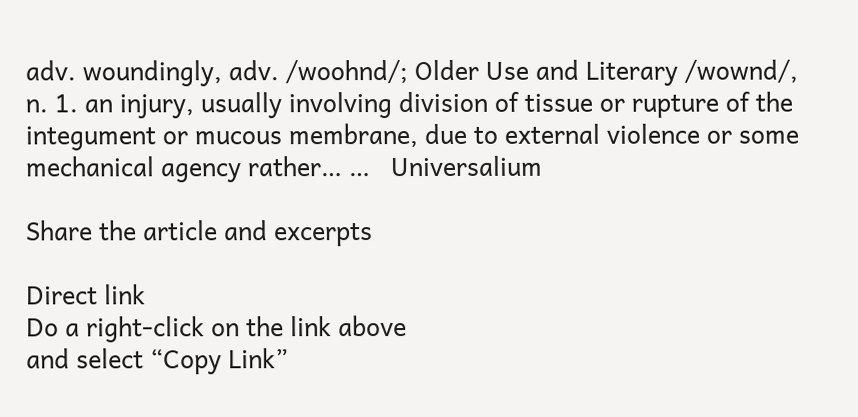adv. woundingly, adv. /woohnd/; Older Use and Literary /wownd/, n. 1. an injury, usually involving division of tissue or rupture of the integument or mucous membrane, due to external violence or some mechanical agency rather… …   Universalium

Share the article and excerpts

Direct link
Do a right-click on the link above
and select “Copy Link”